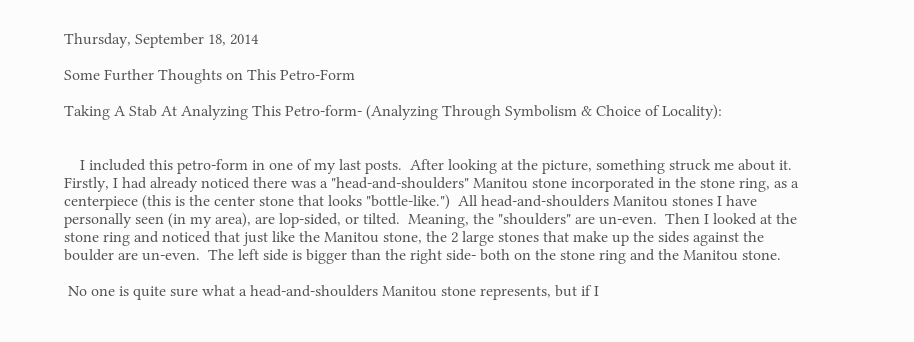Thursday, September 18, 2014

Some Further Thoughts on This Petro-Form

Taking A Stab At Analyzing This Petro-form- (Analyzing Through Symbolism & Choice of Locality):


    I included this petro-form in one of my last posts.  After looking at the picture, something struck me about it.  Firstly, I had already noticed there was a "head-and-shoulders" Manitou stone incorporated in the stone ring, as a centerpiece (this is the center stone that looks "bottle-like.")  All head-and-shoulders Manitou stones I have personally seen (in my area), are lop-sided, or tilted.  Meaning, the "shoulders" are un-even.  Then I looked at the stone ring and noticed that just like the Manitou stone, the 2 large stones that make up the sides against the boulder are un-even.  The left side is bigger than the right side- both on the stone ring and the Manitou stone.

 No one is quite sure what a head-and-shoulders Manitou stone represents, but if I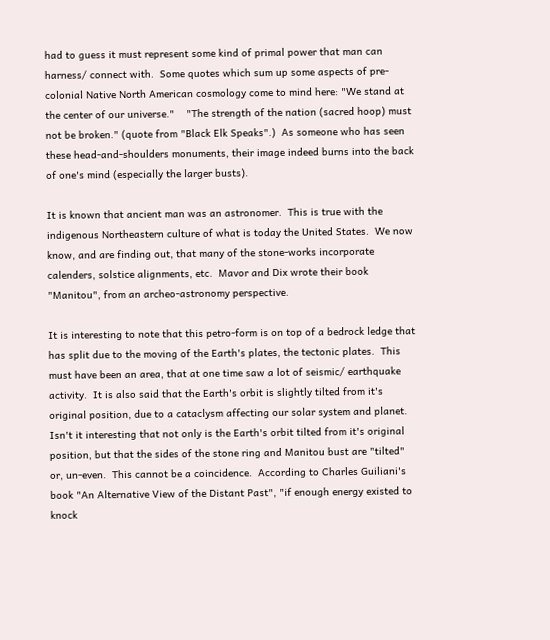had to guess it must represent some kind of primal power that man can harness/ connect with.  Some quotes which sum up some aspects of pre-colonial Native North American cosmology come to mind here: "We stand at the center of our universe."    "The strength of the nation (sacred hoop) must not be broken." (quote from "Black Elk Speaks".)  As someone who has seen these head-and-shoulders monuments, their image indeed burns into the back of one's mind (especially the larger busts).

It is known that ancient man was an astronomer.  This is true with the indigenous Northeastern culture of what is today the United States.  We now know, and are finding out, that many of the stone-works incorporate calenders, solstice alignments, etc.  Mavor and Dix wrote their book "Manitou", from an archeo-astronomy perspective.

It is interesting to note that this petro-form is on top of a bedrock ledge that has split due to the moving of the Earth's plates, the tectonic plates.  This must have been an area, that at one time saw a lot of seismic/ earthquake activity.  It is also said that the Earth's orbit is slightly tilted from it's original position, due to a cataclysm affecting our solar system and planet.  Isn't it interesting that not only is the Earth's orbit tilted from it's original position, but that the sides of the stone ring and Manitou bust are "tilted" or, un-even.  This cannot be a coincidence.  According to Charles Guiliani's book "An Alternative View of the Distant Past", "if enough energy existed to knock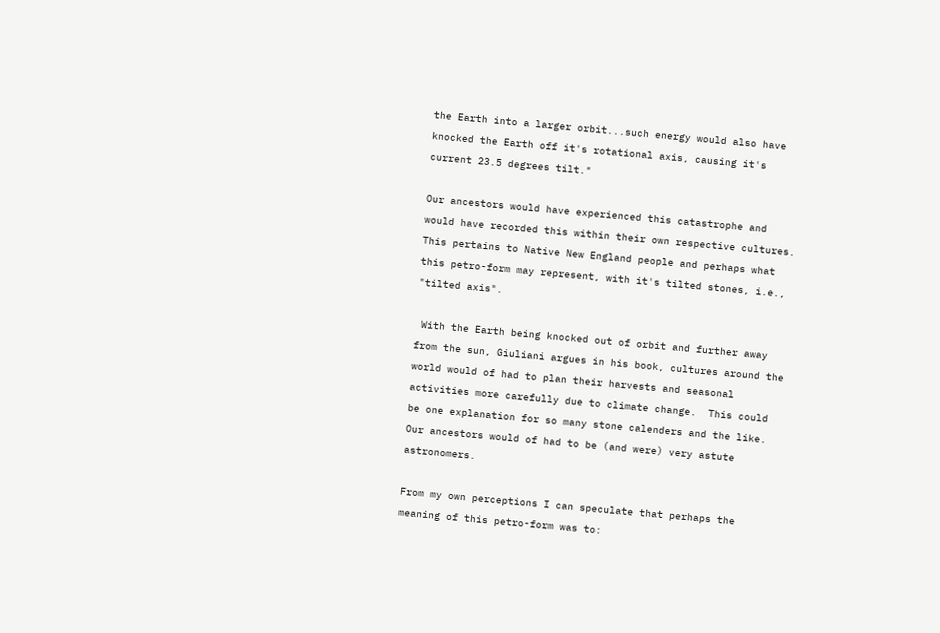the Earth into a larger orbit...such energy would also have knocked the Earth off it's rotational axis, causing it's current 23.5 degrees tilt."

Our ancestors would have experienced this catastrophe and would have recorded this within their own respective cultures.  This pertains to Native New England people and perhaps what this petro-form may represent, with it's tilted stones, i.e., "tilted axis".

 With the Earth being knocked out of orbit and further away from the sun, Giuliani argues in his book, cultures around the world would of had to plan their harvests and seasonal activities more carefully due to climate change.  This could be one explanation for so many stone calenders and the like.  Our ancestors would of had to be (and were) very astute astronomers.

From my own perceptions I can speculate that perhaps the meaning of this petro-form was to: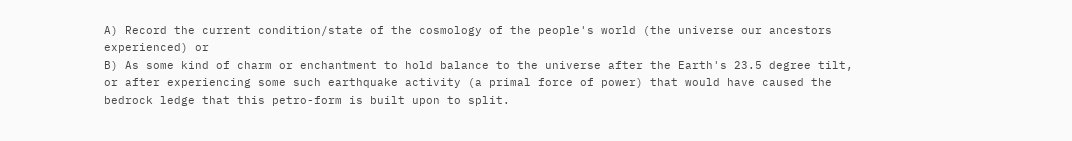A) Record the current condition/state of the cosmology of the people's world (the universe our ancestors experienced) or
B) As some kind of charm or enchantment to hold balance to the universe after the Earth's 23.5 degree tilt, or after experiencing some such earthquake activity (a primal force of power) that would have caused the bedrock ledge that this petro-form is built upon to split.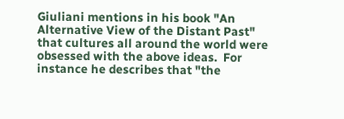Giuliani mentions in his book "An Alternative View of the Distant Past" that cultures all around the world were obsessed with the above ideas.  For instance he describes that "the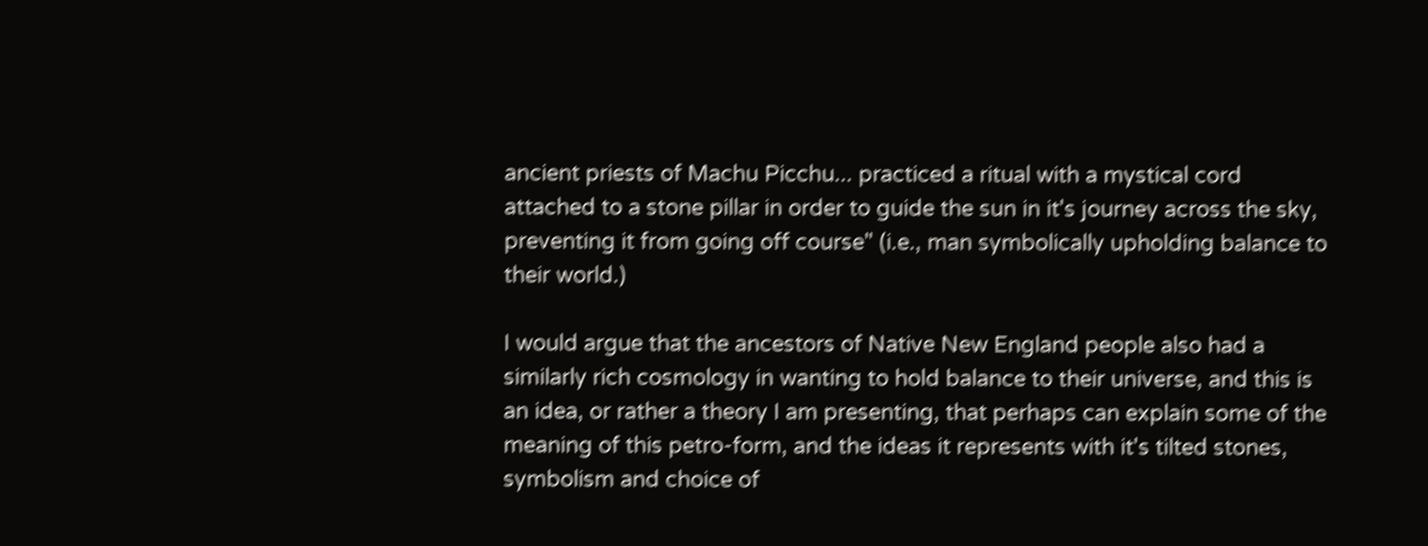ancient priests of Machu Picchu... practiced a ritual with a mystical cord attached to a stone pillar in order to guide the sun in it's journey across the sky, preventing it from going off course" (i.e., man symbolically upholding balance to their world.)

I would argue that the ancestors of Native New England people also had a similarly rich cosmology in wanting to hold balance to their universe, and this is an idea, or rather a theory I am presenting, that perhaps can explain some of the meaning of this petro-form, and the ideas it represents with it's tilted stones, symbolism and choice of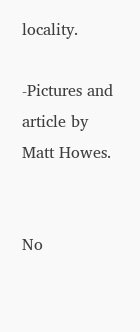locality.

-Pictures and article by Matt Howes.


No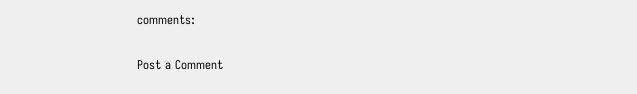comments:

Post a Comment